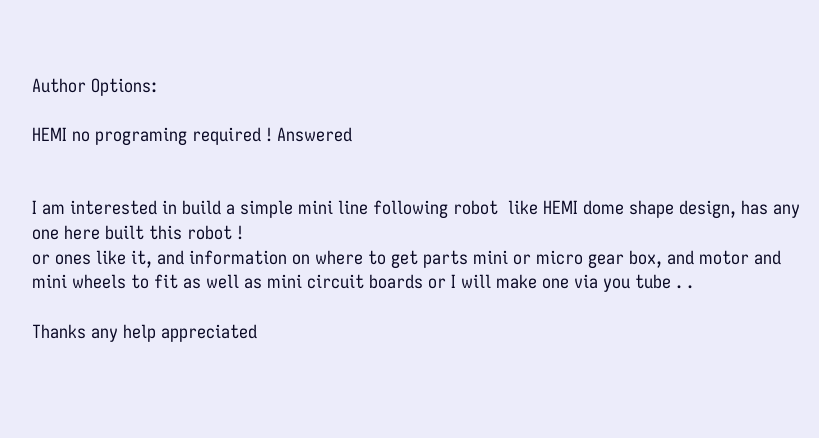Author Options:

HEMI no programing required ! Answered


I am interested in build a simple mini line following robot  like HEMI dome shape design, has any one here built this robot !
or ones like it, and information on where to get parts mini or micro gear box, and motor and mini wheels to fit as well as mini circuit boards or I will make one via you tube . .

Thanks any help appreciated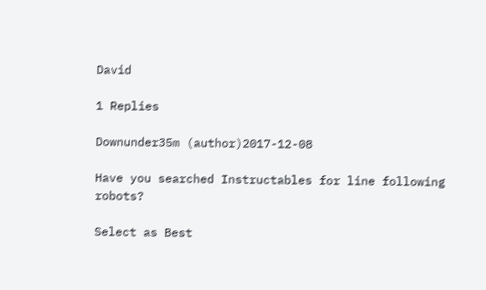David

1 Replies

Downunder35m (author)2017-12-08

Have you searched Instructables for line following robots?

Select as Best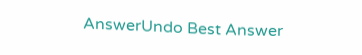AnswerUndo Best Answer